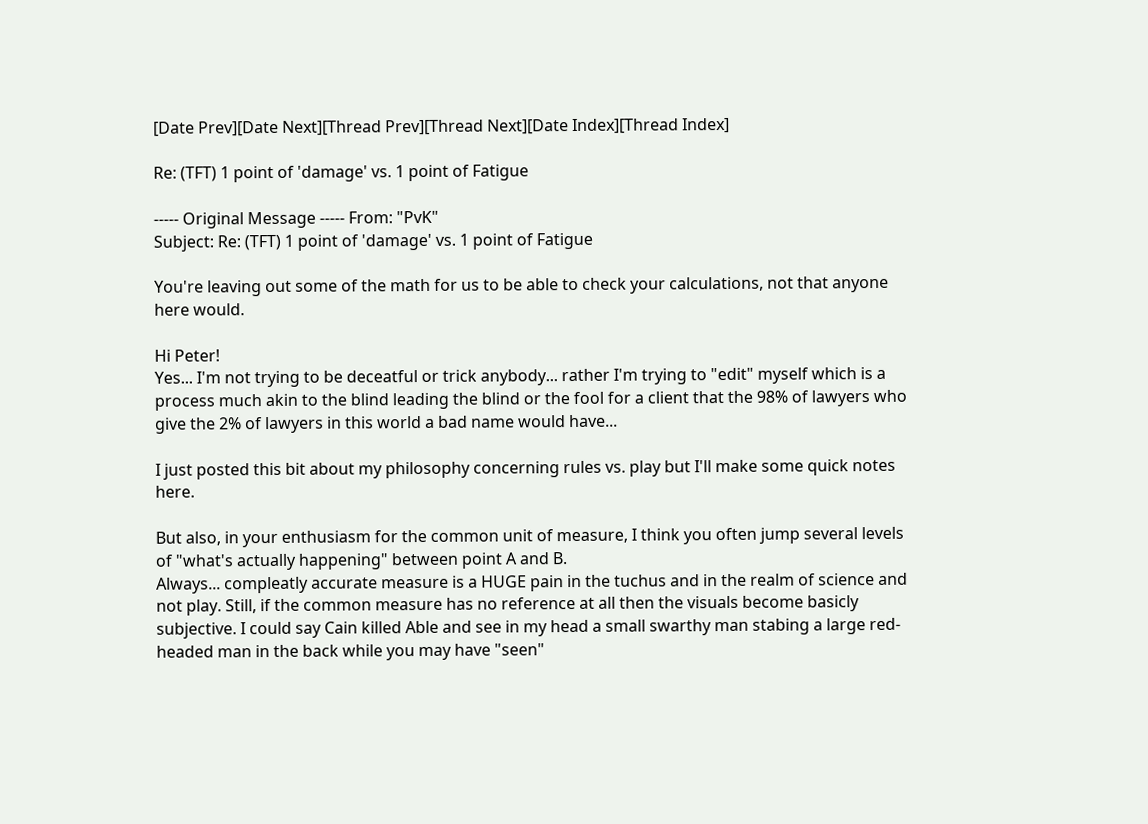[Date Prev][Date Next][Thread Prev][Thread Next][Date Index][Thread Index]

Re: (TFT) 1 point of 'damage' vs. 1 point of Fatigue

----- Original Message ----- From: "PvK"
Subject: Re: (TFT) 1 point of 'damage' vs. 1 point of Fatigue

You're leaving out some of the math for us to be able to check your calculations, not that anyone here would.

Hi Peter!
Yes... I'm not trying to be deceatful or trick anybody... rather I'm trying to "edit" myself which is a process much akin to the blind leading the blind or the fool for a client that the 98% of lawyers who give the 2% of lawyers in this world a bad name would have...

I just posted this bit about my philosophy concerning rules vs. play but I'll make some quick notes here.

But also, in your enthusiasm for the common unit of measure, I think you often jump several levels of "what's actually happening" between point A and B.
Always... compleatly accurate measure is a HUGE pain in the tuchus and in the realm of science and not play. Still, if the common measure has no reference at all then the visuals become basicly subjective. I could say Cain killed Able and see in my head a small swarthy man stabing a large red-headed man in the back while you may have "seen"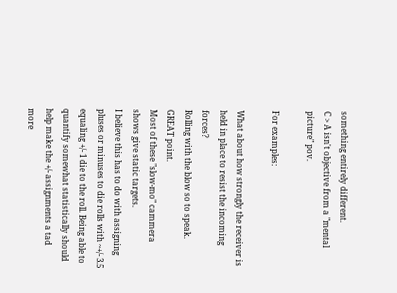something entirely different.
C > A isn't objective from a "mental picture" pov.

For examples:

What about how strongly the receiver is held in place to resist the incoming forces?
Rolling with the blow so to speak.
GREAT point.
Most of these "slow-mo" cammera shows give static targets.
I believe this has to do with assigning pluses or minuses to die rolls with ~+/- 3.5 equaling +/- 1 die to the roll. Being able to quantify somewhat statistically should help make the +/- assignments a tad more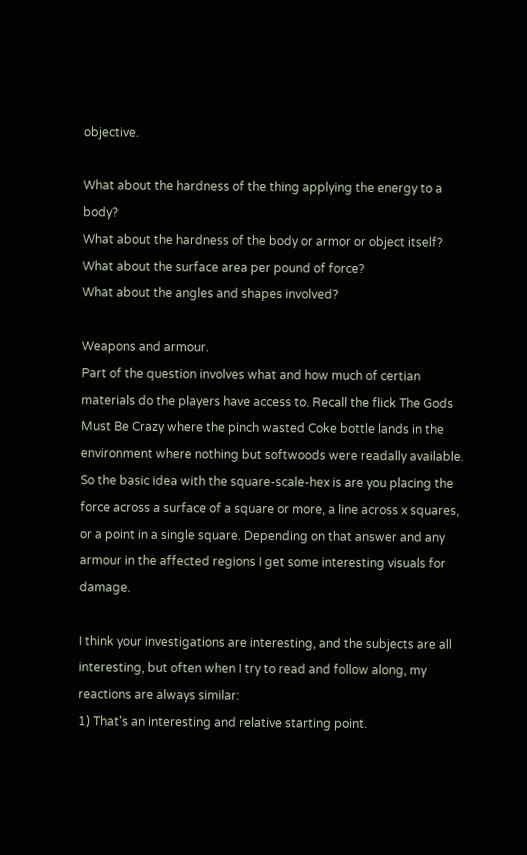objective.

What about the hardness of the thing applying the energy to a body?
What about the hardness of the body or armor or object itself?
What about the surface area per pound of force?
What about the angles and shapes involved?

Weapons and armour.
Part of the question involves what and how much of certian materials do the players have access to. Recall the flick The Gods Must Be Crazy where the pinch wasted Coke bottle lands in the environment where nothing but softwoods were readally available. So the basic idea with the square-scale-hex is are you placing the force across a surface of a square or more, a line across x squares, or a point in a single square. Depending on that answer and any armour in the affected regions I get some interesting visuals for damage.

I think your investigations are interesting, and the subjects are all interesting, but often when I try to read and follow along, my reactions are always similar:
1) That's an interesting and relative starting point.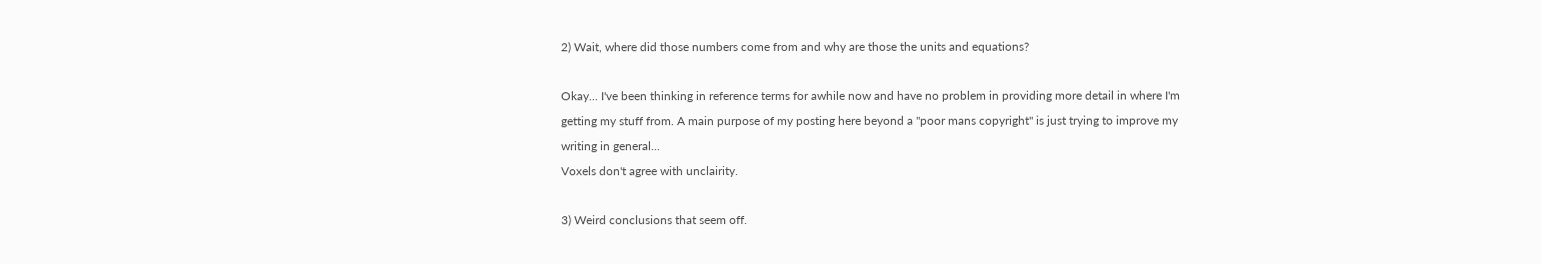2) Wait, where did those numbers come from and why are those the units and equations?

Okay... I've been thinking in reference terms for awhile now and have no problem in providing more detail in where I'm getting my stuff from. A main purpose of my posting here beyond a "poor mans copyright" is just trying to improve my writing in general...
Voxels don't agree with unclairity.

3) Weird conclusions that seem off.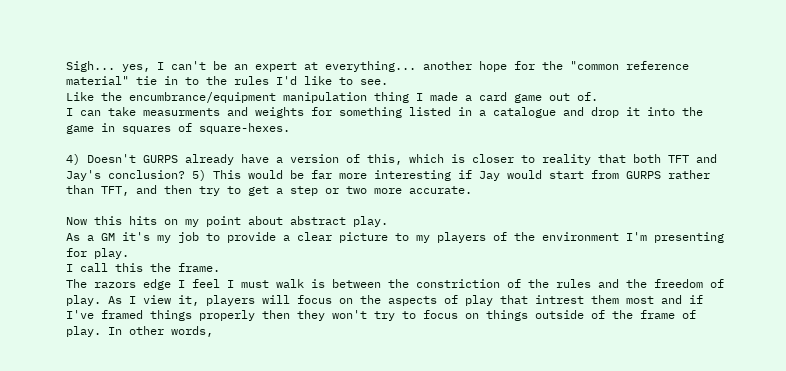Sigh... yes, I can't be an expert at everything... another hope for the "common reference material" tie in to the rules I'd like to see.
Like the encumbrance/equipment manipulation thing I made a card game out of.
I can take measurments and weights for something listed in a catalogue and drop it into the game in squares of square-hexes.

4) Doesn't GURPS already have a version of this, which is closer to reality that both TFT and Jay's conclusion? 5) This would be far more interesting if Jay would start from GURPS rather than TFT, and then try to get a step or two more accurate.

Now this hits on my point about abstract play.
As a GM it's my job to provide a clear picture to my players of the environment I'm presenting for play.
I call this the frame.
The razors edge I feel I must walk is between the constriction of the rules and the freedom of play. As I view it, players will focus on the aspects of play that intrest them most and if I've framed things properly then they won't try to focus on things outside of the frame of play. In other words,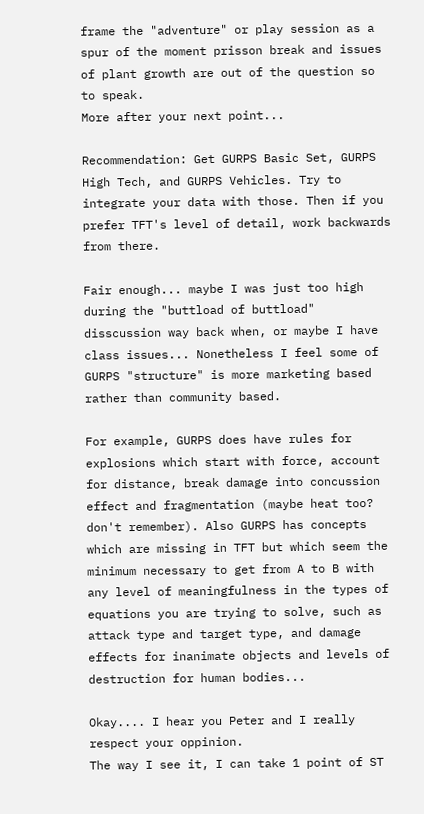frame the "adventure" or play session as a spur of the moment prisson break and issues of plant growth are out of the question so to speak.
More after your next point...

Recommendation: Get GURPS Basic Set, GURPS High Tech, and GURPS Vehicles. Try to integrate your data with those. Then if you prefer TFT's level of detail, work backwards from there.

Fair enough... maybe I was just too high during the "buttload of buttload" disscussion way back when, or maybe I have class issues... Nonetheless I feel some of GURPS "structure" is more marketing based rather than community based.

For example, GURPS does have rules for explosions which start with force, account for distance, break damage into concussion effect and fragmentation (maybe heat too? don't remember). Also GURPS has concepts which are missing in TFT but which seem the minimum necessary to get from A to B with any level of meaningfulness in the types of equations you are trying to solve, such as attack type and target type, and damage effects for inanimate objects and levels of destruction for human bodies...

Okay.... I hear you Peter and I really respect your oppinion.
The way I see it, I can take 1 point of ST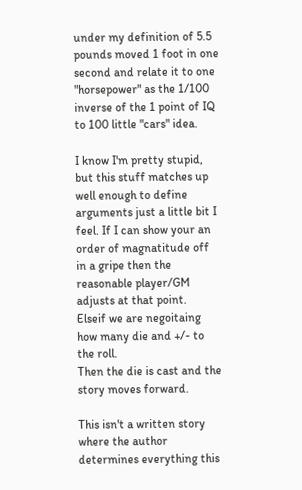under my definition of 5.5 pounds moved 1 foot in one second and relate it to one "horsepower" as the 1/100 inverse of the 1 point of IQ to 100 little "cars" idea.

I know I'm pretty stupid, but this stuff matches up well enough to define arguments just a little bit I feel. If I can show your an order of magnatitude off in a gripe then the reasonable player/GM adjusts at that point.
Elseif we are negoitaing how many die and +/- to the roll.
Then the die is cast and the story moves forward.

This isn't a written story where the author determines everything this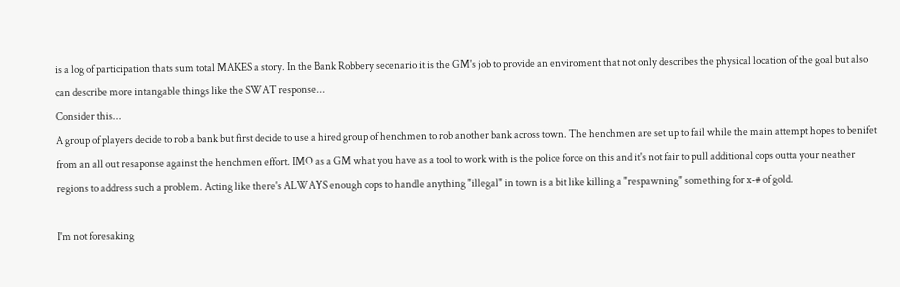is a log of participation thats sum total MAKES a story. In the Bank Robbery secenario it is the GM's job to provide an enviroment that not only describes the physical location of the goal but also can describe more intangable things like the SWAT response...
Consider this...
A group of players decide to rob a bank but first decide to use a hired group of henchmen to rob another bank across town. The henchmen are set up to fail while the main attempt hopes to benifet from an all out resaponse against the henchmen effort. IMO as a GM what you have as a tool to work with is the police force on this and it's not fair to pull additional cops outta your neather regions to address such a problem. Acting like there's ALWAYS enough cops to handle anything "illegal" in town is a bit like killing a "respawning" something for x-# of gold.

I'm not foresaking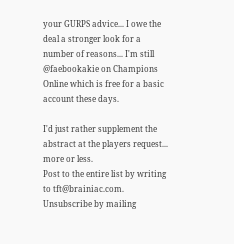your GURPS advice... I owe the deal a stronger look for a number of reasons... I'm still @faebookakie on Champions Online which is free for a basic account these days.

I'd just rather supplement the abstract at the players request... more or less.
Post to the entire list by writing to tft@brainiac.com.
Unsubscribe by mailing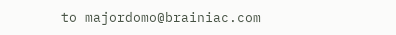to majordomo@brainiac.com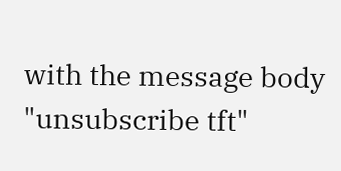with the message body
"unsubscribe tft"